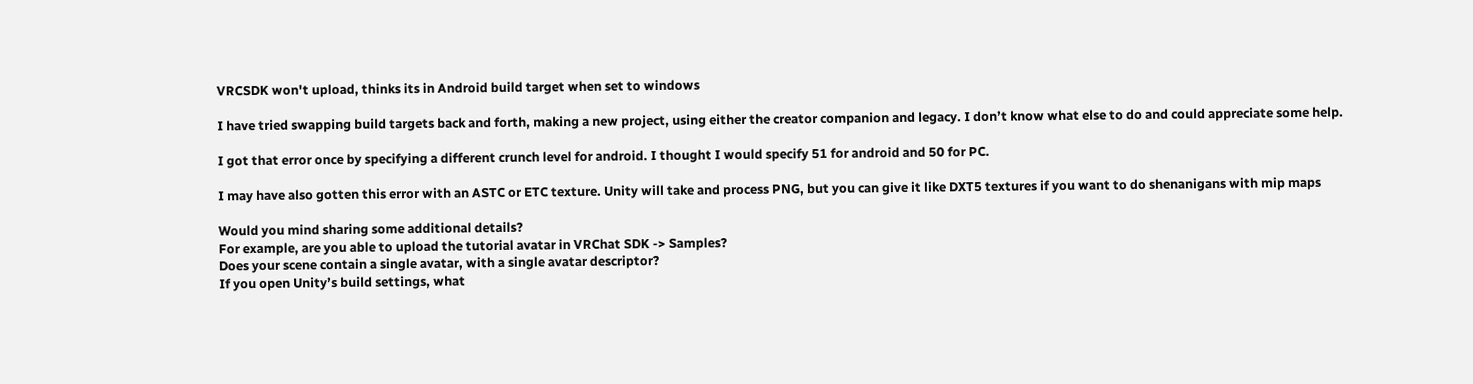VRCSDK won't upload, thinks its in Android build target when set to windows

I have tried swapping build targets back and forth, making a new project, using either the creator companion and legacy. I don’t know what else to do and could appreciate some help.

I got that error once by specifying a different crunch level for android. I thought I would specify 51 for android and 50 for PC.

I may have also gotten this error with an ASTC or ETC texture. Unity will take and process PNG, but you can give it like DXT5 textures if you want to do shenanigans with mip maps

Would you mind sharing some additional details?
For example, are you able to upload the tutorial avatar in VRChat SDK -> Samples?
Does your scene contain a single avatar, with a single avatar descriptor?
If you open Unity’s build settings, what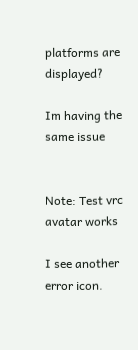platforms are displayed?

Im having the same issue


Note: Test vrc avatar works

I see another error icon.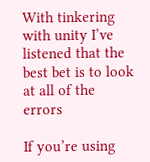With tinkering with unity I’ve listened that the best bet is to look at all of the errors

If you’re using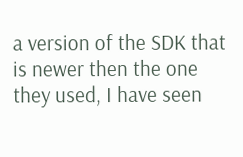a version of the SDK that is newer then the one they used, I have seen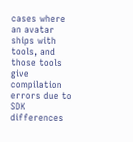cases where an avatar ships with tools, and those tools give compilation errors due to SDK differences